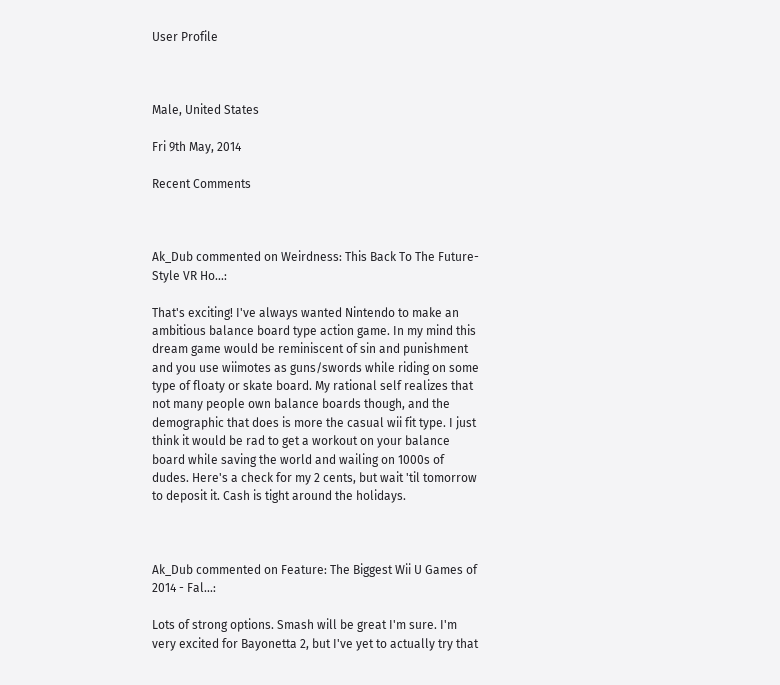User Profile



Male, United States

Fri 9th May, 2014

Recent Comments



Ak_Dub commented on Weirdness: This Back To The Future-Style VR Ho...:

That's exciting! I've always wanted Nintendo to make an ambitious balance board type action game. In my mind this dream game would be reminiscent of sin and punishment and you use wiimotes as guns/swords while riding on some type of floaty or skate board. My rational self realizes that not many people own balance boards though, and the demographic that does is more the casual wii fit type. I just think it would be rad to get a workout on your balance board while saving the world and wailing on 1000s of dudes. Here's a check for my 2 cents, but wait 'til tomorrow to deposit it. Cash is tight around the holidays.



Ak_Dub commented on Feature: The Biggest Wii U Games of 2014 - Fal...:

Lots of strong options. Smash will be great I'm sure. I'm very excited for Bayonetta 2, but I've yet to actually try that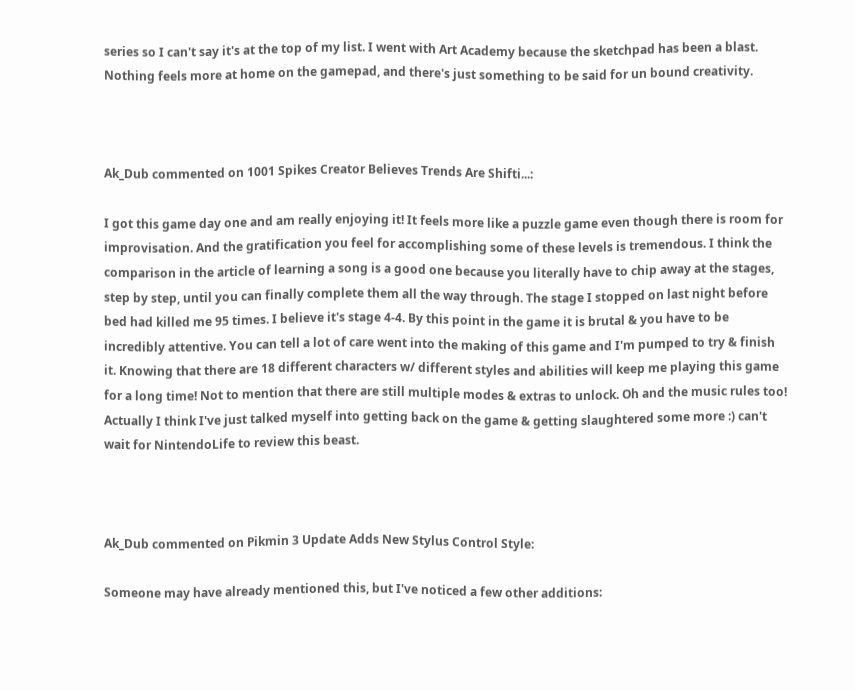series so I can't say it's at the top of my list. I went with Art Academy because the sketchpad has been a blast. Nothing feels more at home on the gamepad, and there's just something to be said for un bound creativity.



Ak_Dub commented on 1001 Spikes Creator Believes Trends Are Shifti...:

I got this game day one and am really enjoying it! It feels more like a puzzle game even though there is room for improvisation. And the gratification you feel for accomplishing some of these levels is tremendous. I think the comparison in the article of learning a song is a good one because you literally have to chip away at the stages, step by step, until you can finally complete them all the way through. The stage I stopped on last night before bed had killed me 95 times. I believe it's stage 4-4. By this point in the game it is brutal & you have to be incredibly attentive. You can tell a lot of care went into the making of this game and I'm pumped to try & finish it. Knowing that there are 18 different characters w/ different styles and abilities will keep me playing this game for a long time! Not to mention that there are still multiple modes & extras to unlock. Oh and the music rules too! Actually I think I've just talked myself into getting back on the game & getting slaughtered some more :) can't wait for NintendoLife to review this beast.



Ak_Dub commented on Pikmin 3 Update Adds New Stylus Control Style:

Someone may have already mentioned this, but I've noticed a few other additions: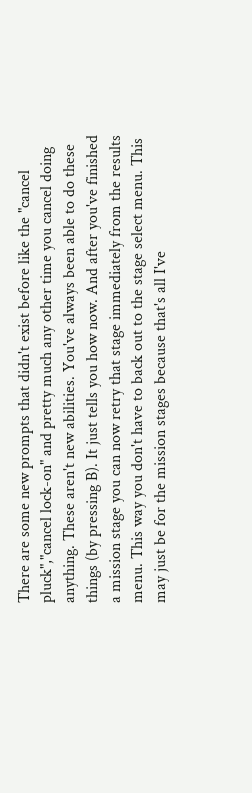There are some new prompts that didn't exist before like the "cancel pluck","cancel lock-on" and pretty much any other time you cancel doing anything. These aren't new abilities. You've always been able to do these things (by pressing B). It just tells you how now. And after you've finished a mission stage you can now retry that stage immediately from the results menu. This way you don't have to back out to the stage select menu. This may just be for the mission stages because that's all I've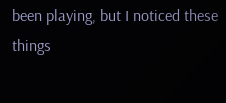been playing, but I noticed these things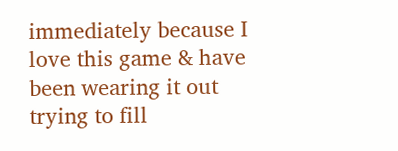immediately because I love this game & have been wearing it out trying to fill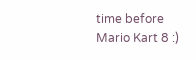time before Mario Kart 8 :)